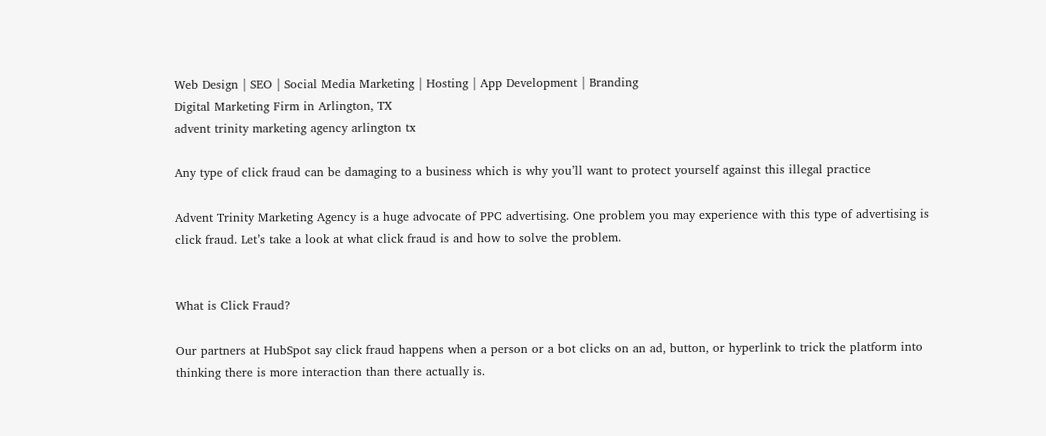Web Design | SEO | Social Media Marketing | Hosting | App Development | Branding
Digital Marketing Firm in Arlington, TX
advent trinity marketing agency arlington tx

Any type of click fraud can be damaging to a business which is why you’ll want to protect yourself against this illegal practice

Advent Trinity Marketing Agency is a huge advocate of PPC advertising. One problem you may experience with this type of advertising is click fraud. Let’s take a look at what click fraud is and how to solve the problem.


What is Click Fraud?

Our partners at HubSpot say click fraud happens when a person or a bot clicks on an ad, button, or hyperlink to trick the platform into thinking there is more interaction than there actually is.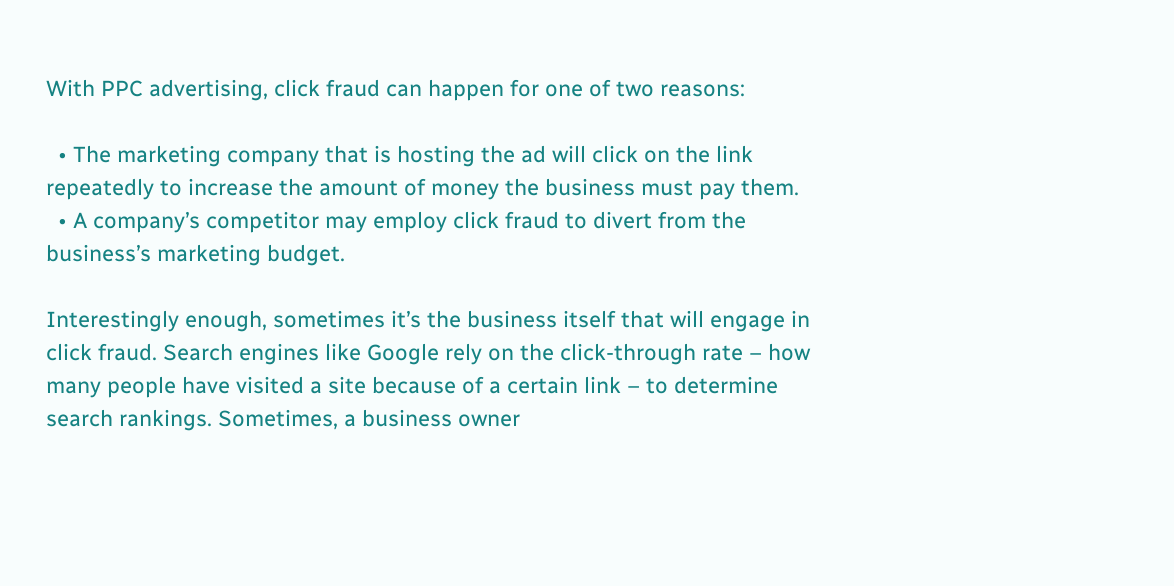With PPC advertising, click fraud can happen for one of two reasons:

  • The marketing company that is hosting the ad will click on the link repeatedly to increase the amount of money the business must pay them.
  • A company’s competitor may employ click fraud to divert from the business’s marketing budget.

Interestingly enough, sometimes it’s the business itself that will engage in click fraud. Search engines like Google rely on the click-through rate – how many people have visited a site because of a certain link – to determine search rankings. Sometimes, a business owner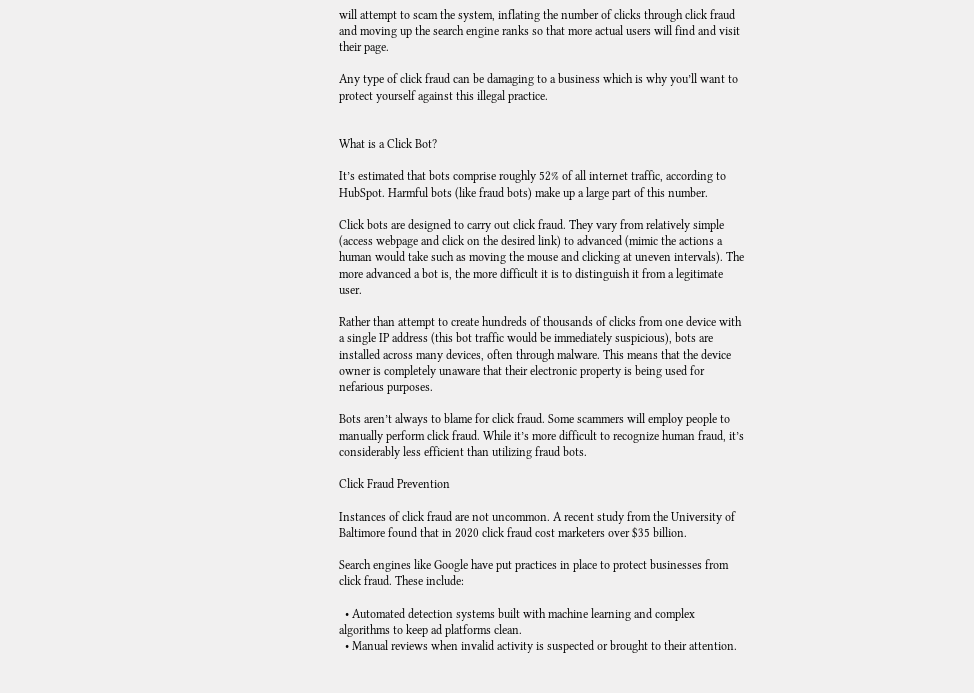will attempt to scam the system, inflating the number of clicks through click fraud and moving up the search engine ranks so that more actual users will find and visit their page.

Any type of click fraud can be damaging to a business which is why you’ll want to protect yourself against this illegal practice.


What is a Click Bot?

It’s estimated that bots comprise roughly 52% of all internet traffic, according to HubSpot. Harmful bots (like fraud bots) make up a large part of this number.

Click bots are designed to carry out click fraud. They vary from relatively simple (access webpage and click on the desired link) to advanced (mimic the actions a human would take such as moving the mouse and clicking at uneven intervals). The more advanced a bot is, the more difficult it is to distinguish it from a legitimate user.

Rather than attempt to create hundreds of thousands of clicks from one device with a single IP address (this bot traffic would be immediately suspicious), bots are installed across many devices, often through malware. This means that the device owner is completely unaware that their electronic property is being used for nefarious purposes.

Bots aren’t always to blame for click fraud. Some scammers will employ people to manually perform click fraud. While it’s more difficult to recognize human fraud, it’s considerably less efficient than utilizing fraud bots.

Click Fraud Prevention

Instances of click fraud are not uncommon. A recent study from the University of Baltimore found that in 2020 click fraud cost marketers over $35 billion.

Search engines like Google have put practices in place to protect businesses from click fraud. These include:

  • Automated detection systems built with machine learning and complex algorithms to keep ad platforms clean.
  • Manual reviews when invalid activity is suspected or brought to their attention.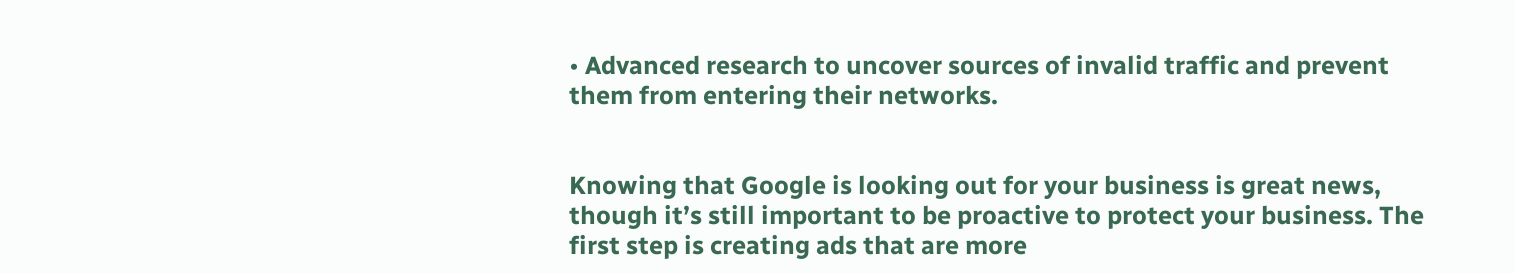• Advanced research to uncover sources of invalid traffic and prevent them from entering their networks.


Knowing that Google is looking out for your business is great news, though it’s still important to be proactive to protect your business. The first step is creating ads that are more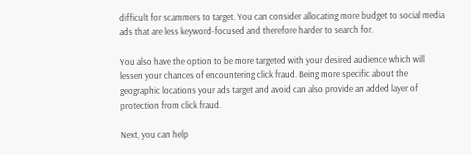difficult for scammers to target. You can consider allocating more budget to social media ads that are less keyword-focused and therefore harder to search for.

You also have the option to be more targeted with your desired audience which will lessen your chances of encountering click fraud. Being more specific about the geographic locations your ads target and avoid can also provide an added layer of protection from click fraud.

Next, you can help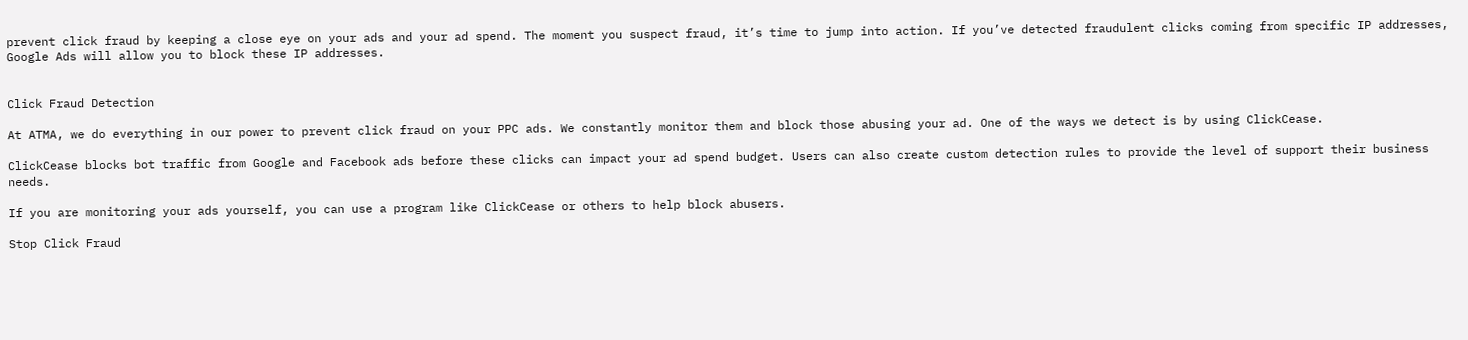prevent click fraud by keeping a close eye on your ads and your ad spend. The moment you suspect fraud, it’s time to jump into action. If you’ve detected fraudulent clicks coming from specific IP addresses, Google Ads will allow you to block these IP addresses.


Click Fraud Detection

At ATMA, we do everything in our power to prevent click fraud on your PPC ads. We constantly monitor them and block those abusing your ad. One of the ways we detect is by using ClickCease.

ClickCease blocks bot traffic from Google and Facebook ads before these clicks can impact your ad spend budget. Users can also create custom detection rules to provide the level of support their business needs.

If you are monitoring your ads yourself, you can use a program like ClickCease or others to help block abusers.

Stop Click Fraud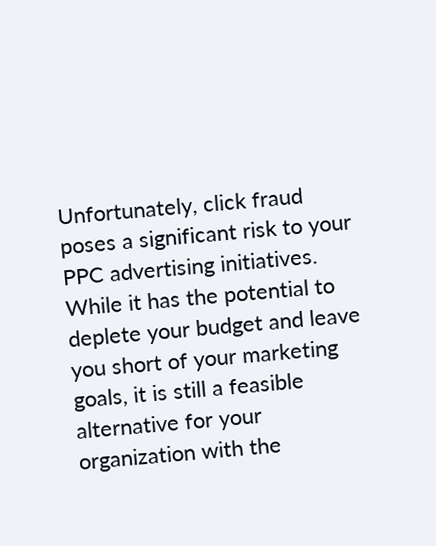Unfortunately, click fraud poses a significant risk to your PPC advertising initiatives. While it has the potential to deplete your budget and leave you short of your marketing goals, it is still a feasible alternative for your organization with the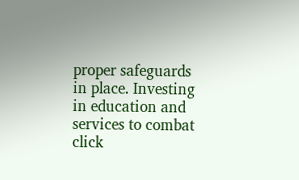proper safeguards in place. Investing in education and services to combat click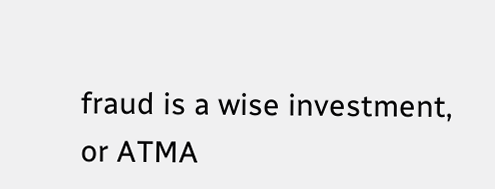fraud is a wise investment, or ATMA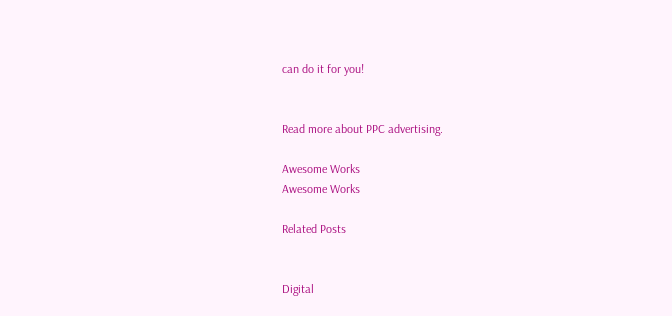can do it for you!


Read more about PPC advertising.

Awesome Works
Awesome Works

Related Posts


Digital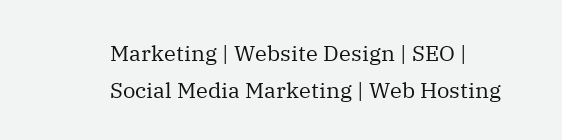Marketing | Website Design | SEO | Social Media Marketing | Web Hosting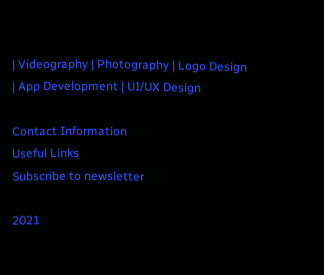| Videography | Photography | Logo Design | App Development | UI/UX Design

Contact Information
Useful Links
Subscribe to newsletter

2021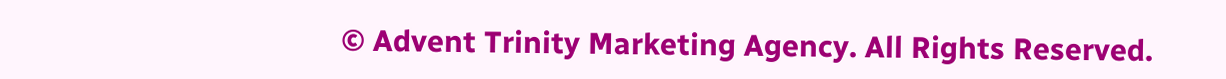© Advent Trinity Marketing Agency. All Rights Reserved.